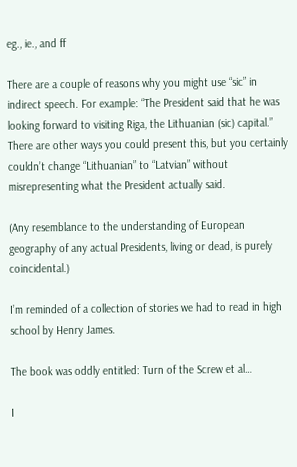eg., ie., and ff

There are a couple of reasons why you might use “sic” in indirect speech. For example: “The President said that he was looking forward to visiting Riga, the Lithuanian (sic) capital.” There are other ways you could present this, but you certainly couldn’t change “Lithuanian” to “Latvian” without misrepresenting what the President actually said.

(Any resemblance to the understanding of European geography of any actual Presidents, living or dead, is purely coincidental.)

I’m reminded of a collection of stories we had to read in high school by Henry James.

The book was oddly entitled: Turn of the Screw et al…

I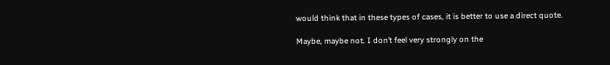would think that in these types of cases, it is better to use a direct quote.

Maybe, maybe not. I don’t feel very strongly on the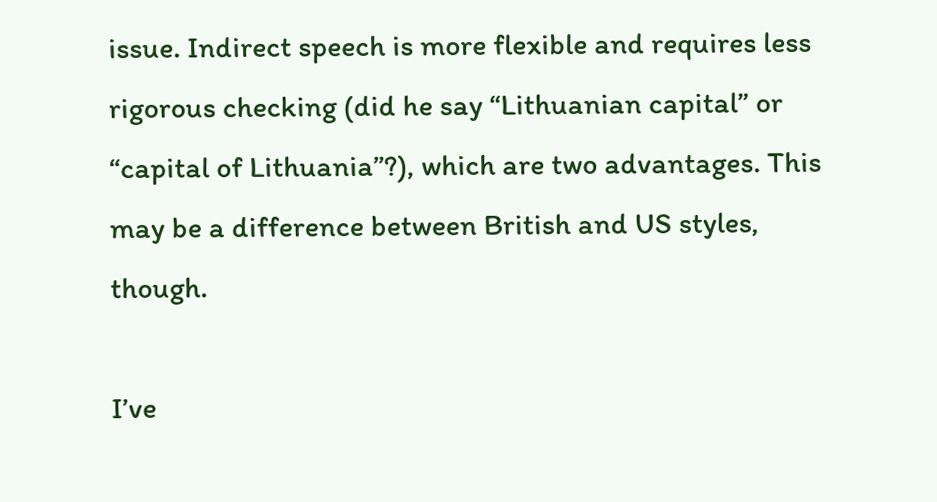issue. Indirect speech is more flexible and requires less rigorous checking (did he say “Lithuanian capital” or “capital of Lithuania”?), which are two advantages. This may be a difference between British and US styles, though.

I’ve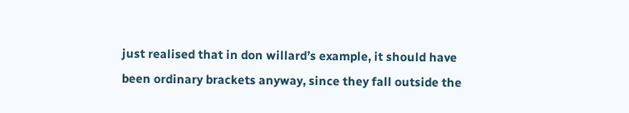just realised that in don willard’s example, it should have been ordinary brackets anyway, since they fall outside the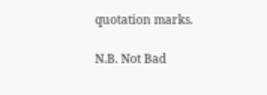quotation marks.

N.B. Not Bad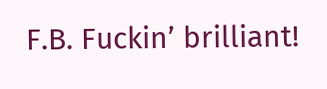F.B. Fuckin’ brilliant!